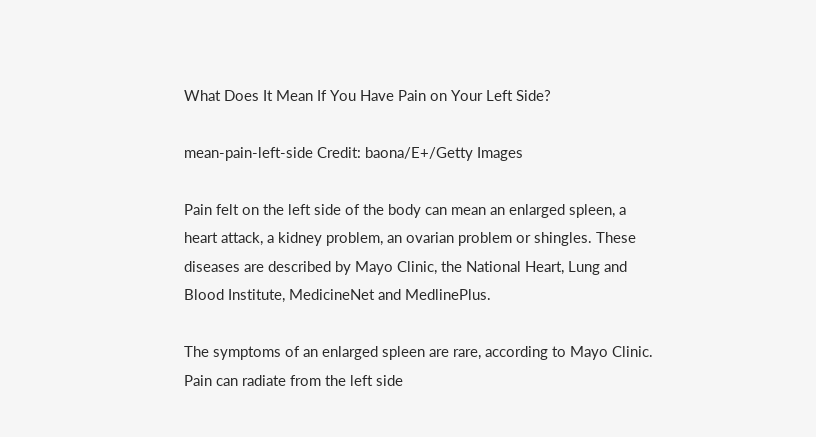What Does It Mean If You Have Pain on Your Left Side?

mean-pain-left-side Credit: baona/E+/Getty Images

Pain felt on the left side of the body can mean an enlarged spleen, a heart attack, a kidney problem, an ovarian problem or shingles. These diseases are described by Mayo Clinic, the National Heart, Lung and Blood Institute, MedicineNet and MedlinePlus.

The symptoms of an enlarged spleen are rare, according to Mayo Clinic. Pain can radiate from the left side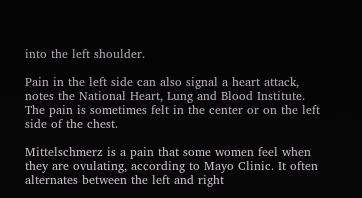into the left shoulder.

Pain in the left side can also signal a heart attack, notes the National Heart, Lung and Blood Institute. The pain is sometimes felt in the center or on the left side of the chest.

Mittelschmerz is a pain that some women feel when they are ovulating, according to Mayo Clinic. It often alternates between the left and right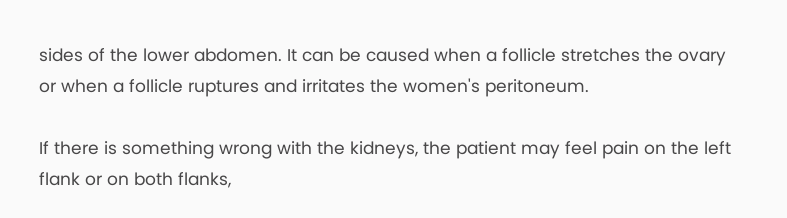sides of the lower abdomen. It can be caused when a follicle stretches the ovary or when a follicle ruptures and irritates the women's peritoneum.

If there is something wrong with the kidneys, the patient may feel pain on the left flank or on both flanks,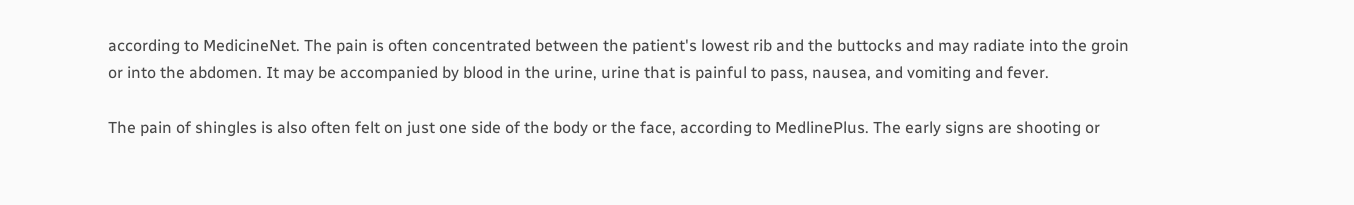according to MedicineNet. The pain is often concentrated between the patient's lowest rib and the buttocks and may radiate into the groin or into the abdomen. It may be accompanied by blood in the urine, urine that is painful to pass, nausea, and vomiting and fever.

The pain of shingles is also often felt on just one side of the body or the face, according to MedlinePlus. The early signs are shooting or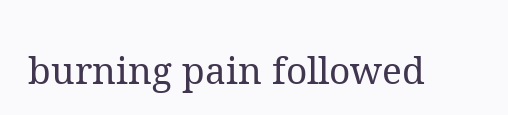burning pain followed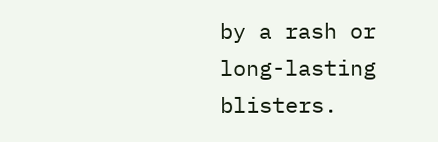by a rash or long-lasting blisters.